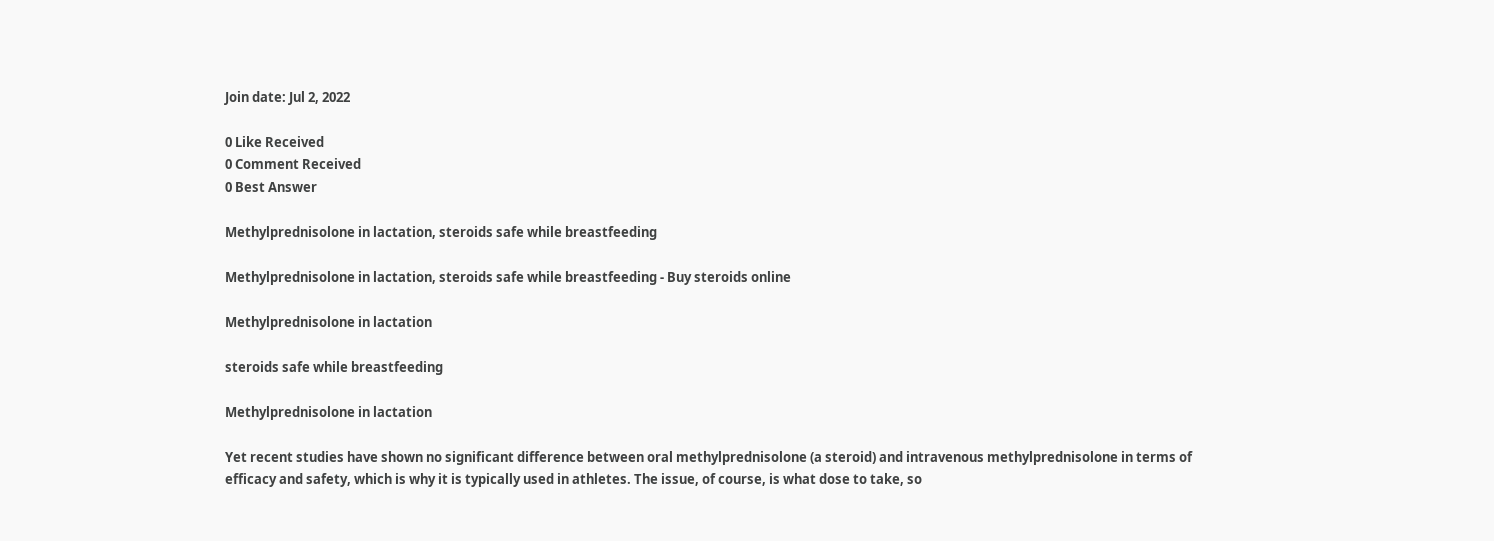Join date: Jul 2, 2022

0 Like Received
0 Comment Received
0 Best Answer

Methylprednisolone in lactation, steroids safe while breastfeeding

Methylprednisolone in lactation, steroids safe while breastfeeding - Buy steroids online

Methylprednisolone in lactation

steroids safe while breastfeeding

Methylprednisolone in lactation

Yet recent studies have shown no significant difference between oral methylprednisolone (a steroid) and intravenous methylprednisolone in terms of efficacy and safety, which is why it is typically used in athletes. The issue, of course, is what dose to take, so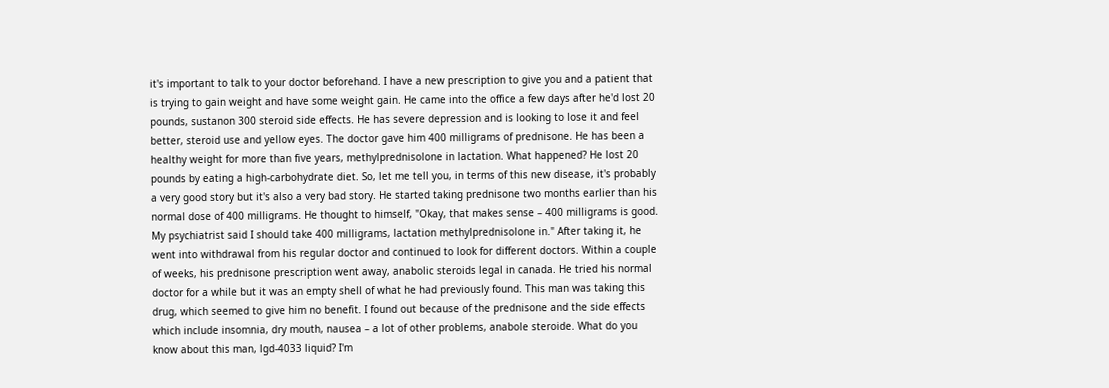it's important to talk to your doctor beforehand. I have a new prescription to give you and a patient that is trying to gain weight and have some weight gain. He came into the office a few days after he'd lost 20 pounds, sustanon 300 steroid side effects. He has severe depression and is looking to lose it and feel better, steroid use and yellow eyes. The doctor gave him 400 milligrams of prednisone. He has been a healthy weight for more than five years, methylprednisolone in lactation. What happened? He lost 20 pounds by eating a high-carbohydrate diet. So, let me tell you, in terms of this new disease, it's probably a very good story but it's also a very bad story. He started taking prednisone two months earlier than his normal dose of 400 milligrams. He thought to himself, "Okay, that makes sense – 400 milligrams is good. My psychiatrist said I should take 400 milligrams, lactation methylprednisolone in." After taking it, he went into withdrawal from his regular doctor and continued to look for different doctors. Within a couple of weeks, his prednisone prescription went away, anabolic steroids legal in canada. He tried his normal doctor for a while but it was an empty shell of what he had previously found. This man was taking this drug, which seemed to give him no benefit. I found out because of the prednisone and the side effects which include insomnia, dry mouth, nausea – a lot of other problems, anabole steroide. What do you know about this man, lgd-4033 liquid? I'm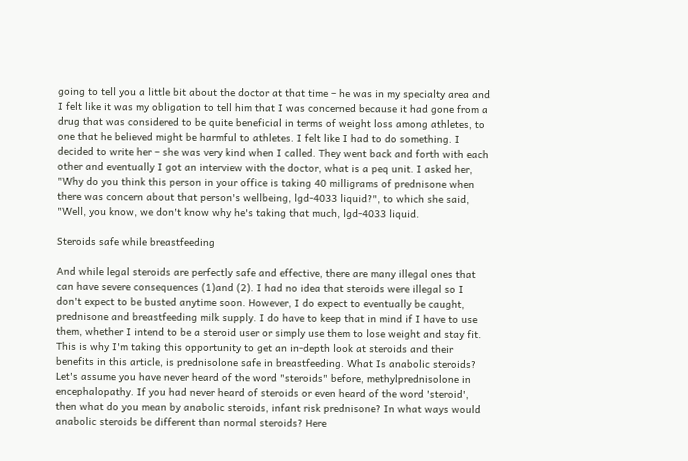going to tell you a little bit about the doctor at that time – he was in my specialty area and I felt like it was my obligation to tell him that I was concerned because it had gone from a drug that was considered to be quite beneficial in terms of weight loss among athletes, to one that he believed might be harmful to athletes. I felt like I had to do something. I decided to write her – she was very kind when I called. They went back and forth with each other and eventually I got an interview with the doctor, what is a peq unit. I asked her, "Why do you think this person in your office is taking 40 milligrams of prednisone when there was concern about that person's wellbeing, lgd-4033 liquid?", to which she said, "Well, you know, we don't know why he's taking that much, lgd-4033 liquid.

Steroids safe while breastfeeding

And while legal steroids are perfectly safe and effective, there are many illegal ones that can have severe consequences (1)and (2). I had no idea that steroids were illegal so I don't expect to be busted anytime soon. However, I do expect to eventually be caught, prednisone and breastfeeding milk supply. I do have to keep that in mind if I have to use them, whether I intend to be a steroid user or simply use them to lose weight and stay fit. This is why I'm taking this opportunity to get an in-depth look at steroids and their benefits in this article, is prednisolone safe in breastfeeding. What Is anabolic steroids? Let's assume you have never heard of the word "steroids" before, methylprednisolone in encephalopathy. If you had never heard of steroids or even heard of the word 'steroid', then what do you mean by anabolic steroids, infant risk prednisone? In what ways would anabolic steroids be different than normal steroids? Here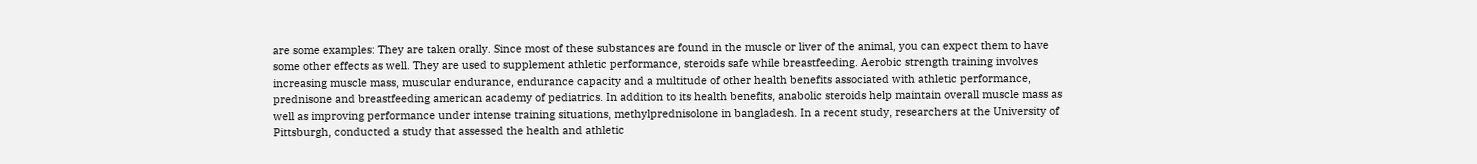are some examples: They are taken orally. Since most of these substances are found in the muscle or liver of the animal, you can expect them to have some other effects as well. They are used to supplement athletic performance, steroids safe while breastfeeding. Aerobic strength training involves increasing muscle mass, muscular endurance, endurance capacity and a multitude of other health benefits associated with athletic performance, prednisone and breastfeeding american academy of pediatrics. In addition to its health benefits, anabolic steroids help maintain overall muscle mass as well as improving performance under intense training situations, methylprednisolone in bangladesh. In a recent study, researchers at the University of Pittsburgh, conducted a study that assessed the health and athletic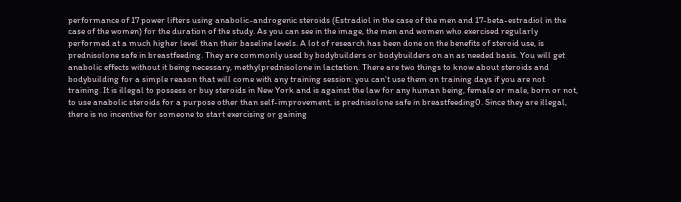performance of 17 power lifters using anabolic-androgenic steroids (Estradiol in the case of the men and 17-beta-estradiol in the case of the women) for the duration of the study. As you can see in the image, the men and women who exercised regularly performed at a much higher level than their baseline levels. A lot of research has been done on the benefits of steroid use, is prednisolone safe in breastfeeding. They are commonly used by bodybuilders or bodybuilders on an as needed basis. You will get anabolic effects without it being necessary, methylprednisolone in lactation. There are two things to know about steroids and bodybuilding for a simple reason that will come with any training session: you can't use them on training days if you are not training. It is illegal to possess or buy steroids in New York and is against the law for any human being, female or male, born or not, to use anabolic steroids for a purpose other than self-improvement, is prednisolone safe in breastfeeding0. Since they are illegal, there is no incentive for someone to start exercising or gaining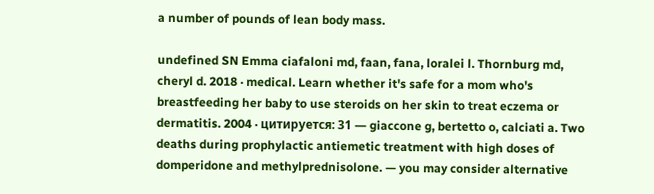a number of pounds of lean body mass.

undefined SN Emma ciafaloni md, faan, fana, loralei l. Thornburg md, cheryl d. 2018 · medical. Learn whether it's safe for a mom who's breastfeeding her baby to use steroids on her skin to treat eczema or dermatitis. 2004 · цитируется: 31 — giaccone g, bertetto o, calciati a. Two deaths during prophylactic antiemetic treatment with high doses of domperidone and methylprednisolone. — you may consider alternative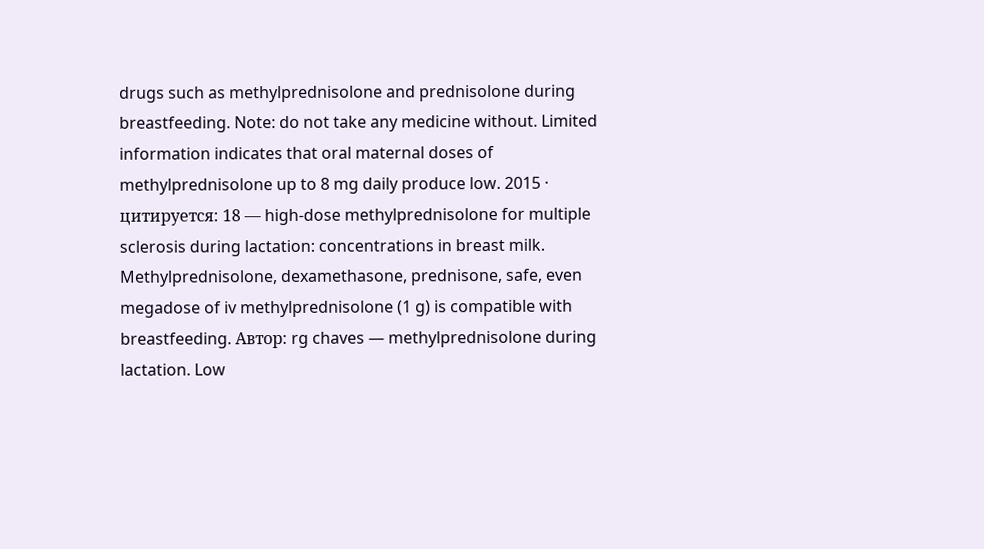drugs such as methylprednisolone and prednisolone during breastfeeding. Note: do not take any medicine without. Limited information indicates that oral maternal doses of methylprednisolone up to 8 mg daily produce low. 2015 · цитируется: 18 — high-dose methylprednisolone for multiple sclerosis during lactation: concentrations in breast milk. Methylprednisolone, dexamethasone, prednisone, safe, even megadose of iv methylprednisolone (1 g) is compatible with breastfeeding. Автор: rg chaves — methylprednisolone during lactation. Low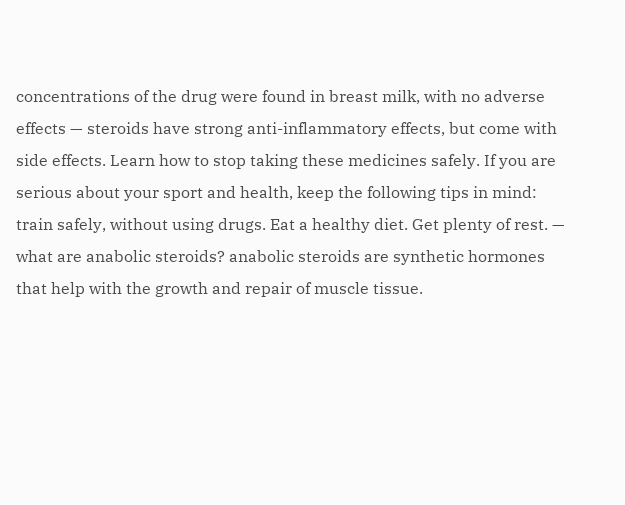concentrations of the drug were found in breast milk, with no adverse effects — steroids have strong anti-inflammatory effects, but come with side effects. Learn how to stop taking these medicines safely. If you are serious about your sport and health, keep the following tips in mind: train safely, without using drugs. Eat a healthy diet. Get plenty of rest. — what are anabolic steroids? anabolic steroids are synthetic hormones that help with the growth and repair of muscle tissue.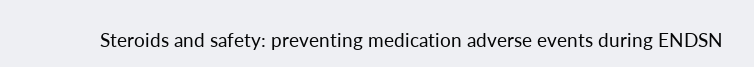Steroids and safety: preventing medication adverse events during ENDSN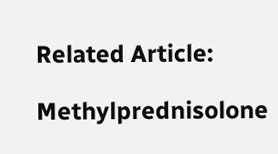Related Article:

Methylprednisolone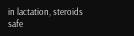in lactation, steroids safe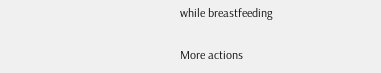while breastfeeding

More actions